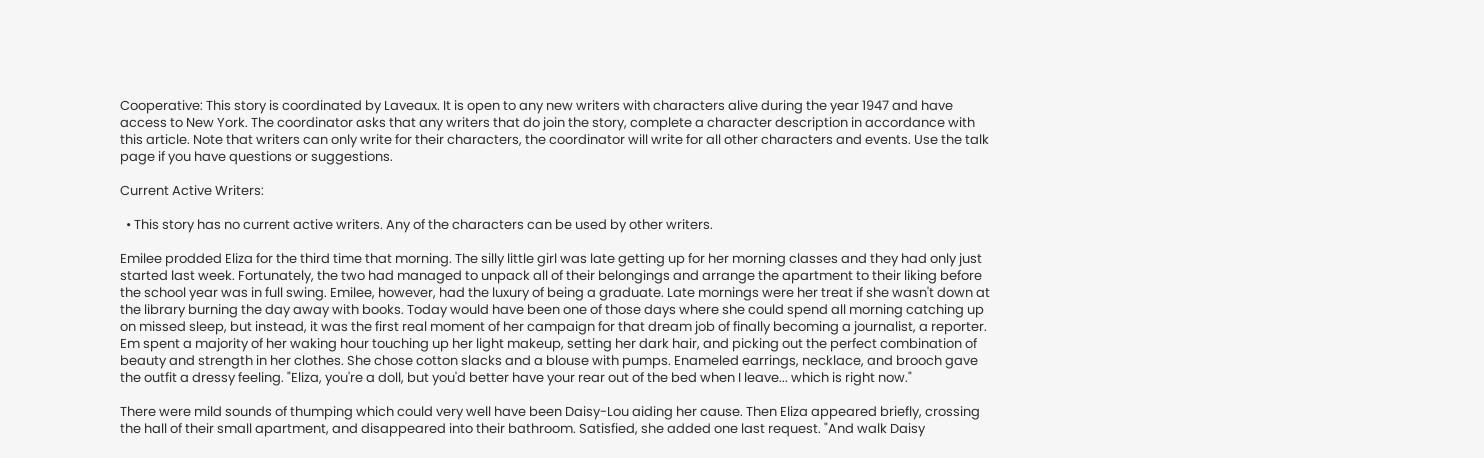Cooperative: This story is coordinated by Laveaux. It is open to any new writers with characters alive during the year 1947 and have access to New York. The coordinator asks that any writers that do join the story, complete a character description in accordance with this article. Note that writers can only write for their characters, the coordinator will write for all other characters and events. Use the talk page if you have questions or suggestions.

Current Active Writers:

  • This story has no current active writers. Any of the characters can be used by other writers.

Emilee prodded Eliza for the third time that morning. The silly little girl was late getting up for her morning classes and they had only just started last week. Fortunately, the two had managed to unpack all of their belongings and arrange the apartment to their liking before the school year was in full swing. Emilee, however, had the luxury of being a graduate. Late mornings were her treat if she wasn't down at the library burning the day away with books. Today would have been one of those days where she could spend all morning catching up on missed sleep, but instead, it was the first real moment of her campaign for that dream job of finally becoming a journalist, a reporter. Em spent a majority of her waking hour touching up her light makeup, setting her dark hair, and picking out the perfect combination of beauty and strength in her clothes. She chose cotton slacks and a blouse with pumps. Enameled earrings, necklace, and brooch gave the outfit a dressy feeling. "Eliza, you're a doll, but you'd better have your rear out of the bed when I leave... which is right now."

There were mild sounds of thumping which could very well have been Daisy-Lou aiding her cause. Then Eliza appeared briefly, crossing the hall of their small apartment, and disappeared into their bathroom. Satisfied, she added one last request. "And walk Daisy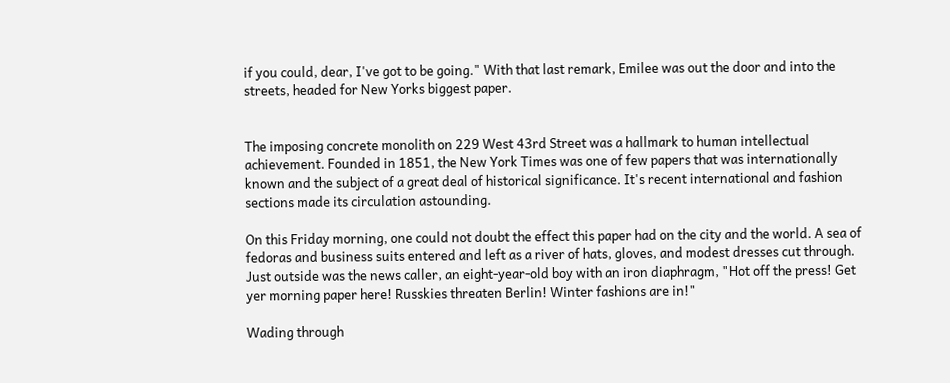if you could, dear, I've got to be going." With that last remark, Emilee was out the door and into the streets, headed for New Yorks biggest paper.


The imposing concrete monolith on 229 West 43rd Street was a hallmark to human intellectual achievement. Founded in 1851, the New York Times was one of few papers that was internationally known and the subject of a great deal of historical significance. It's recent international and fashion sections made its circulation astounding.

On this Friday morning, one could not doubt the effect this paper had on the city and the world. A sea of fedoras and business suits entered and left as a river of hats, gloves, and modest dresses cut through. Just outside was the news caller, an eight-year-old boy with an iron diaphragm, "Hot off the press! Get yer morning paper here! Russkies threaten Berlin! Winter fashions are in!"

Wading through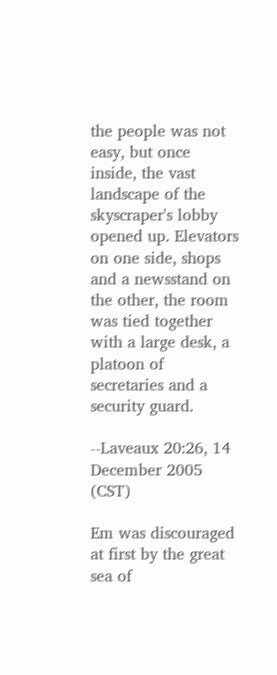the people was not easy, but once inside, the vast landscape of the skyscraper's lobby opened up. Elevators on one side, shops and a newsstand on the other, the room was tied together with a large desk, a platoon of secretaries and a security guard.

--Laveaux 20:26, 14 December 2005 (CST)

Em was discouraged at first by the great sea of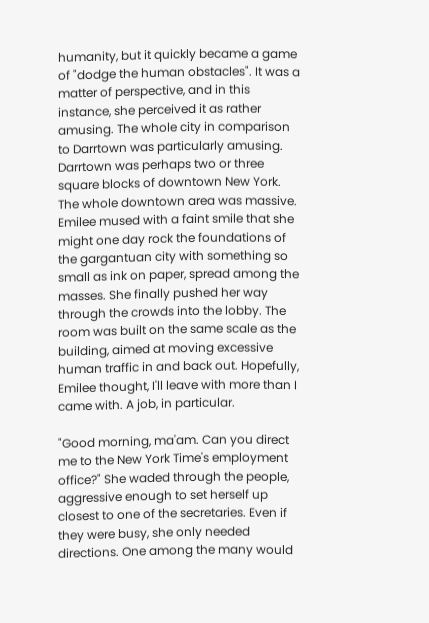humanity, but it quickly became a game of "dodge the human obstacles". It was a matter of perspective, and in this instance, she perceived it as rather amusing. The whole city in comparison to Darrtown was particularly amusing. Darrtown was perhaps two or three square blocks of downtown New York. The whole downtown area was massive. Emilee mused with a faint smile that she might one day rock the foundations of the gargantuan city with something so small as ink on paper, spread among the masses. She finally pushed her way through the crowds into the lobby. The room was built on the same scale as the building, aimed at moving excessive human traffic in and back out. Hopefully, Emilee thought, I'll leave with more than I came with. A job, in particular.

"Good morning, ma'am. Can you direct me to the New York Time's employment office?" She waded through the people, aggressive enough to set herself up closest to one of the secretaries. Even if they were busy, she only needed directions. One among the many would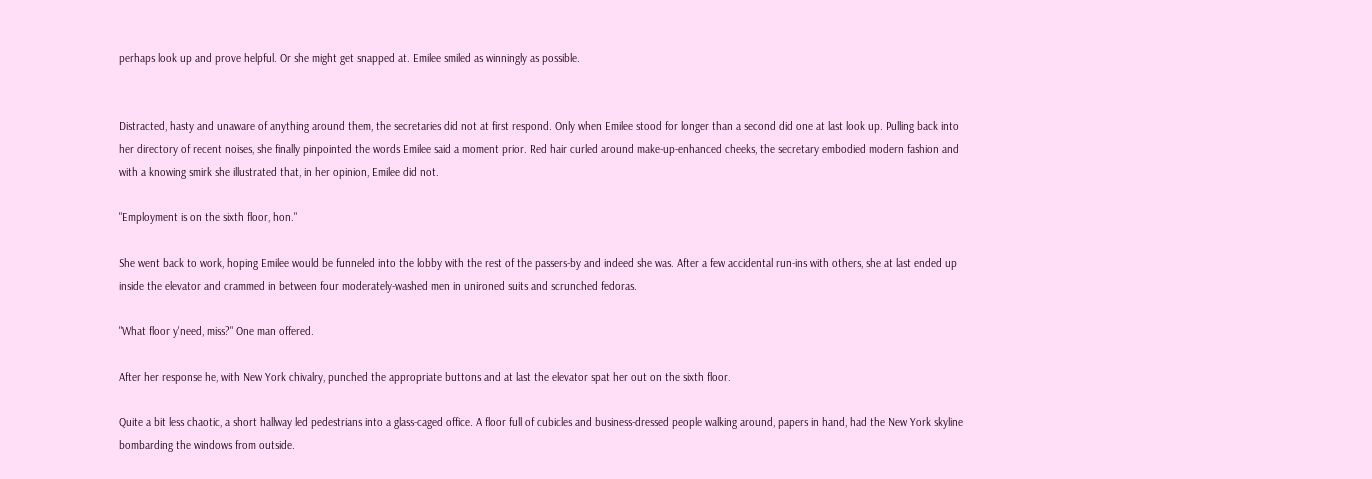perhaps look up and prove helpful. Or she might get snapped at. Emilee smiled as winningly as possible.


Distracted, hasty and unaware of anything around them, the secretaries did not at first respond. Only when Emilee stood for longer than a second did one at last look up. Pulling back into her directory of recent noises, she finally pinpointed the words Emilee said a moment prior. Red hair curled around make-up-enhanced cheeks, the secretary embodied modern fashion and with a knowing smirk she illustrated that, in her opinion, Emilee did not.

"Employment is on the sixth floor, hon."

She went back to work, hoping Emilee would be funneled into the lobby with the rest of the passers-by and indeed she was. After a few accidental run-ins with others, she at last ended up inside the elevator and crammed in between four moderately-washed men in unironed suits and scrunched fedoras.

"What floor y'need, miss?" One man offered.

After her response he, with New York chivalry, punched the appropriate buttons and at last the elevator spat her out on the sixth floor.

Quite a bit less chaotic, a short hallway led pedestrians into a glass-caged office. A floor full of cubicles and business-dressed people walking around, papers in hand, had the New York skyline bombarding the windows from outside.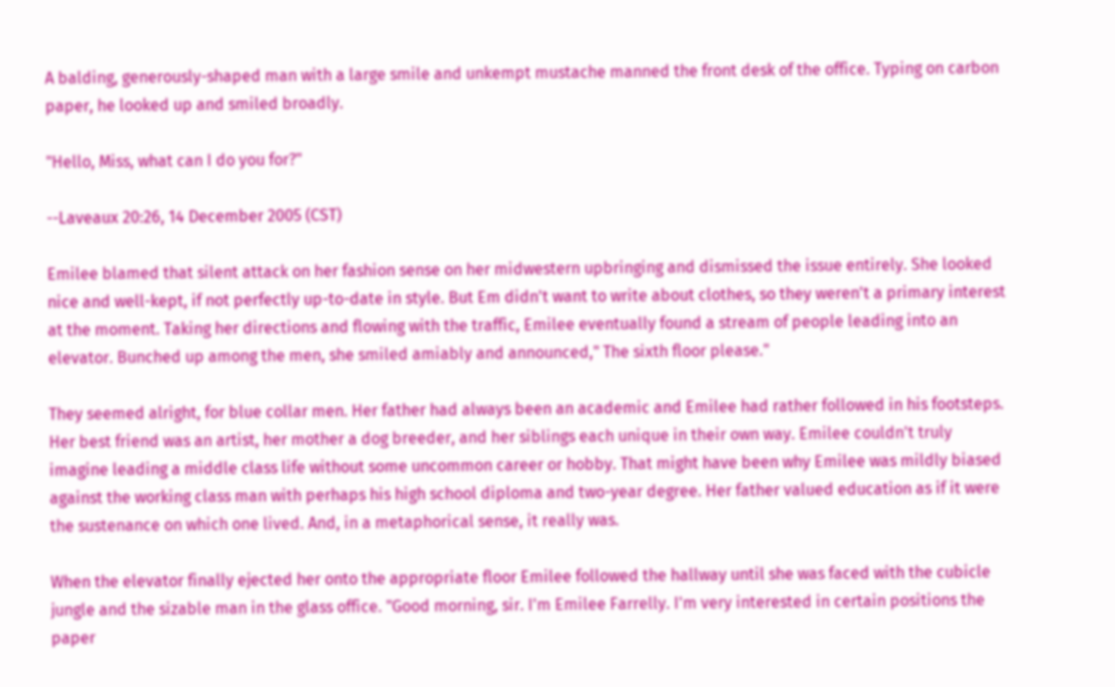A balding, generously-shaped man with a large smile and unkempt mustache manned the front desk of the office. Typing on carbon paper, he looked up and smiled broadly.

"Hello, Miss, what can I do you for?"

--Laveaux 20:26, 14 December 2005 (CST)

Emilee blamed that silent attack on her fashion sense on her midwestern upbringing and dismissed the issue entirely. She looked nice and well-kept, if not perfectly up-to-date in style. But Em didn't want to write about clothes, so they weren't a primary interest at the moment. Taking her directions and flowing with the traffic, Emilee eventually found a stream of people leading into an elevator. Bunched up among the men, she smiled amiably and announced," The sixth floor please."

They seemed alright, for blue collar men. Her father had always been an academic and Emilee had rather followed in his footsteps. Her best friend was an artist, her mother a dog breeder, and her siblings each unique in their own way. Emilee couldn't truly imagine leading a middle class life without some uncommon career or hobby. That might have been why Emilee was mildly biased against the working class man with perhaps his high school diploma and two-year degree. Her father valued education as if it were the sustenance on which one lived. And, in a metaphorical sense, it really was.

When the elevator finally ejected her onto the appropriate floor Emilee followed the hallway until she was faced with the cubicle jungle and the sizable man in the glass office. "Good morning, sir. I'm Emilee Farrelly. I'm very interested in certain positions the paper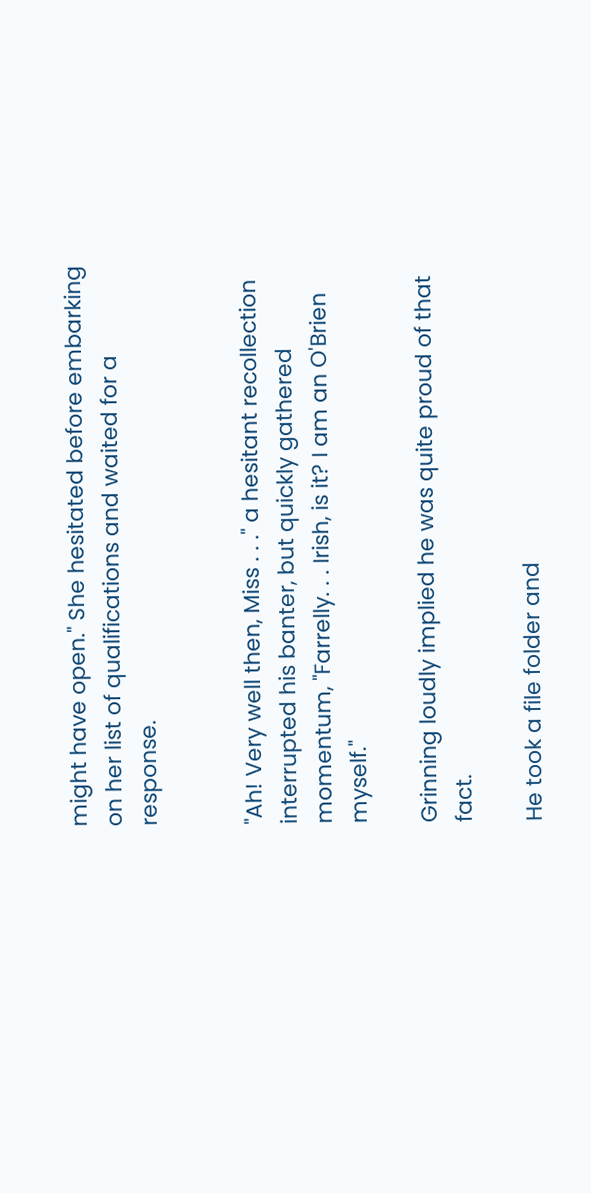might have open." She hesitated before embarking on her list of qualifications and waited for a response.


"Ah! Very well then, Miss . . ." a hesitant recollection interrupted his banter, but quickly gathered momentum, "Farrelly. . . Irish, is it? I am an O'Brien myself."

Grinning loudly implied he was quite proud of that fact.

He took a file folder and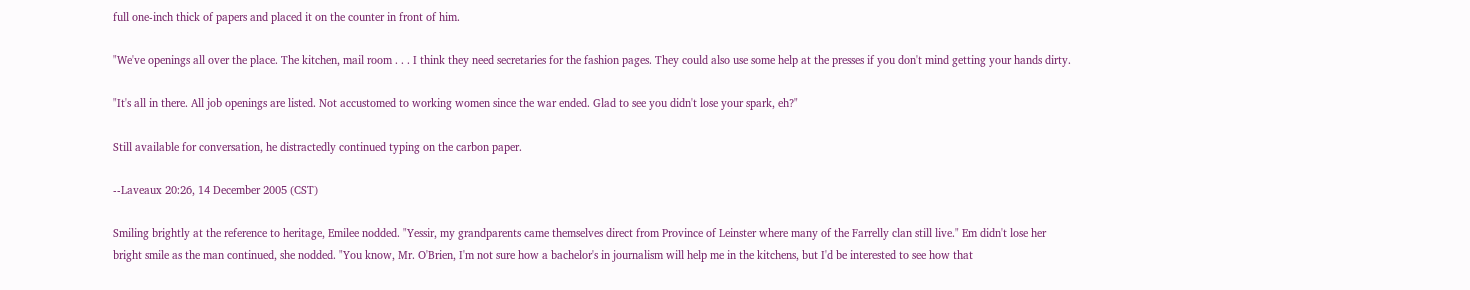full one-inch thick of papers and placed it on the counter in front of him.

"We've openings all over the place. The kitchen, mail room . . . I think they need secretaries for the fashion pages. They could also use some help at the presses if you don't mind getting your hands dirty.

"It's all in there. All job openings are listed. Not accustomed to working women since the war ended. Glad to see you didn't lose your spark, eh?"

Still available for conversation, he distractedly continued typing on the carbon paper.

--Laveaux 20:26, 14 December 2005 (CST)

Smiling brightly at the reference to heritage, Emilee nodded. "Yessir, my grandparents came themselves direct from Province of Leinster where many of the Farrelly clan still live." Em didn't lose her bright smile as the man continued, she nodded. "You know, Mr. O'Brien, I'm not sure how a bachelor's in journalism will help me in the kitchens, but I'd be interested to see how that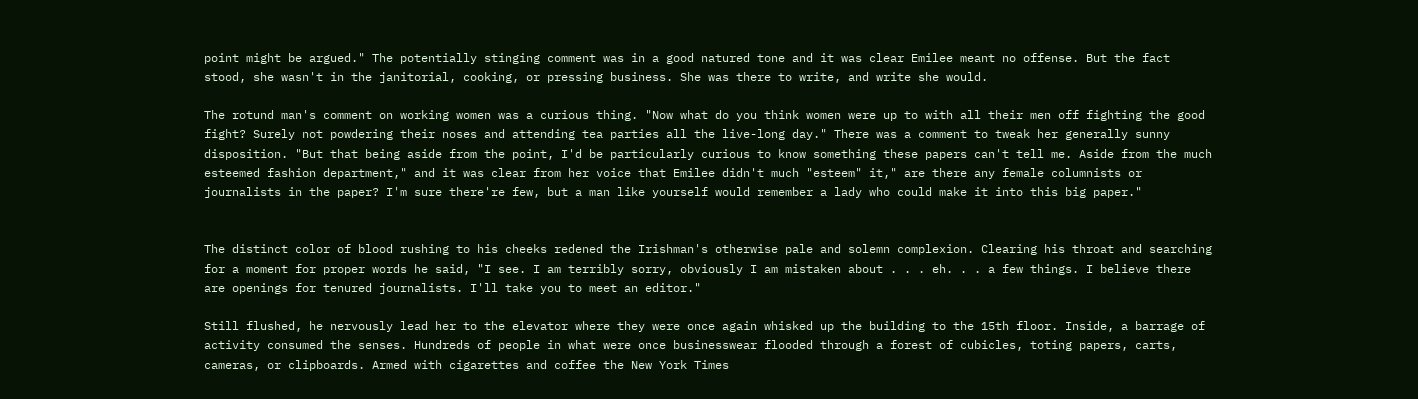point might be argued." The potentially stinging comment was in a good natured tone and it was clear Emilee meant no offense. But the fact stood, she wasn't in the janitorial, cooking, or pressing business. She was there to write, and write she would.

The rotund man's comment on working women was a curious thing. "Now what do you think women were up to with all their men off fighting the good fight? Surely not powdering their noses and attending tea parties all the live-long day." There was a comment to tweak her generally sunny disposition. "But that being aside from the point, I'd be particularly curious to know something these papers can't tell me. Aside from the much esteemed fashion department," and it was clear from her voice that Emilee didn't much "esteem" it," are there any female columnists or journalists in the paper? I'm sure there're few, but a man like yourself would remember a lady who could make it into this big paper."


The distinct color of blood rushing to his cheeks redened the Irishman's otherwise pale and solemn complexion. Clearing his throat and searching for a moment for proper words he said, "I see. I am terribly sorry, obviously I am mistaken about . . . eh. . . a few things. I believe there are openings for tenured journalists. I'll take you to meet an editor."

Still flushed, he nervously lead her to the elevator where they were once again whisked up the building to the 15th floor. Inside, a barrage of activity consumed the senses. Hundreds of people in what were once businesswear flooded through a forest of cubicles, toting papers, carts, cameras, or clipboards. Armed with cigarettes and coffee the New York Times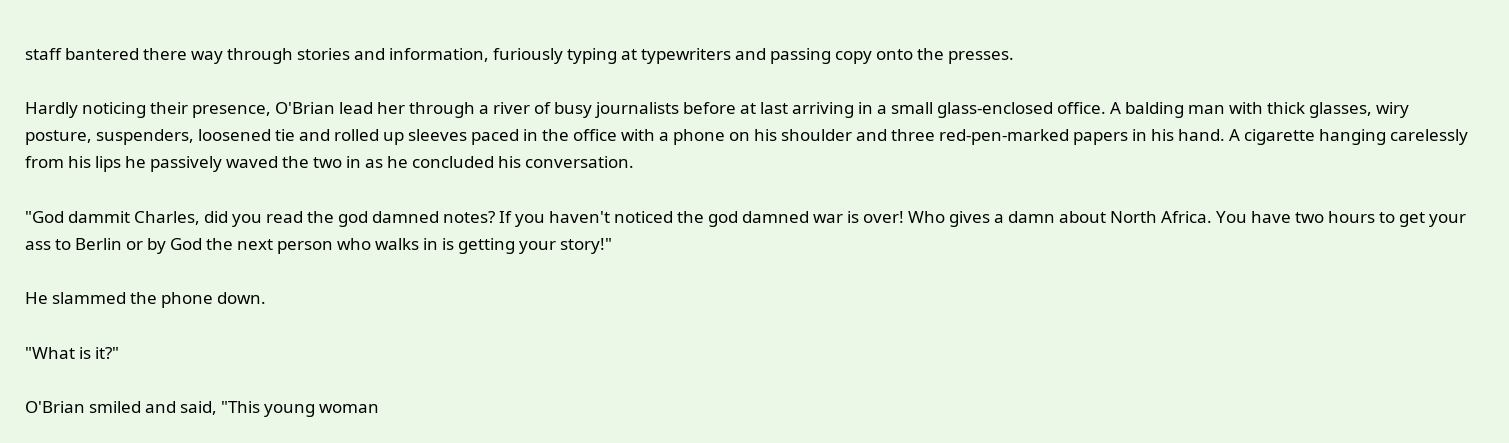staff bantered there way through stories and information, furiously typing at typewriters and passing copy onto the presses.

Hardly noticing their presence, O'Brian lead her through a river of busy journalists before at last arriving in a small glass-enclosed office. A balding man with thick glasses, wiry posture, suspenders, loosened tie and rolled up sleeves paced in the office with a phone on his shoulder and three red-pen-marked papers in his hand. A cigarette hanging carelessly from his lips he passively waved the two in as he concluded his conversation.

"God dammit Charles, did you read the god damned notes? If you haven't noticed the god damned war is over! Who gives a damn about North Africa. You have two hours to get your ass to Berlin or by God the next person who walks in is getting your story!"

He slammed the phone down.

"What is it?"

O'Brian smiled and said, "This young woman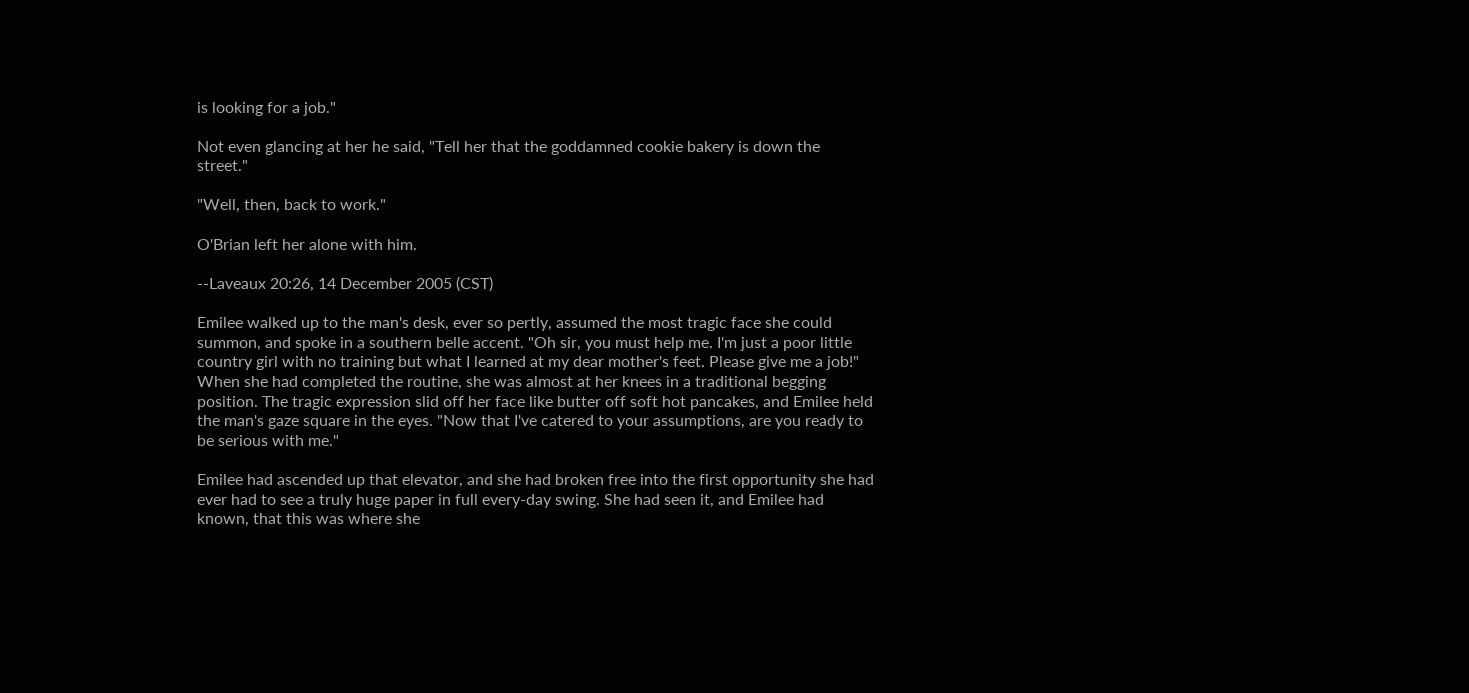is looking for a job."

Not even glancing at her he said, "Tell her that the goddamned cookie bakery is down the street."

"Well, then, back to work."

O'Brian left her alone with him.

--Laveaux 20:26, 14 December 2005 (CST)

Emilee walked up to the man's desk, ever so pertly, assumed the most tragic face she could summon, and spoke in a southern belle accent. "Oh sir, you must help me. I'm just a poor little country girl with no training but what I learned at my dear mother's feet. Please give me a job!" When she had completed the routine, she was almost at her knees in a traditional begging position. The tragic expression slid off her face like butter off soft hot pancakes, and Emilee held the man's gaze square in the eyes. "Now that I've catered to your assumptions, are you ready to be serious with me."

Emilee had ascended up that elevator, and she had broken free into the first opportunity she had ever had to see a truly huge paper in full every-day swing. She had seen it, and Emilee had known, that this was where she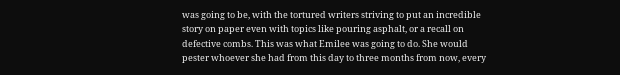was going to be, with the tortured writers striving to put an incredible story on paper even with topics like pouring asphalt, or a recall on defective combs. This was what Emilee was going to do. She would pester whoever she had from this day to three months from now, every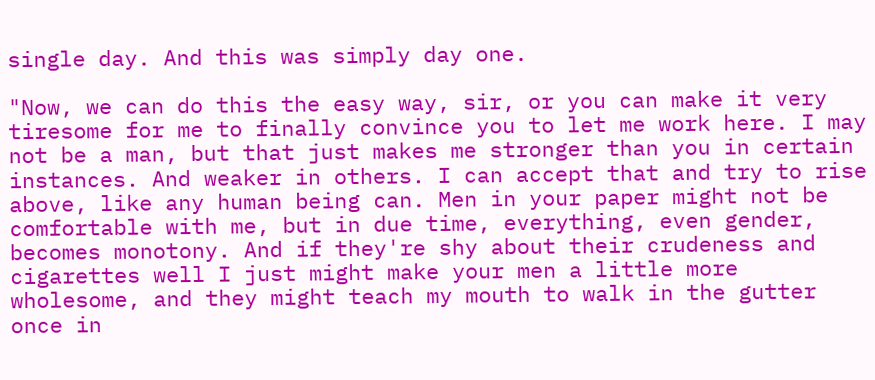single day. And this was simply day one.

"Now, we can do this the easy way, sir, or you can make it very tiresome for me to finally convince you to let me work here. I may not be a man, but that just makes me stronger than you in certain instances. And weaker in others. I can accept that and try to rise above, like any human being can. Men in your paper might not be comfortable with me, but in due time, everything, even gender, becomes monotony. And if they're shy about their crudeness and cigarettes well I just might make your men a little more wholesome, and they might teach my mouth to walk in the gutter once in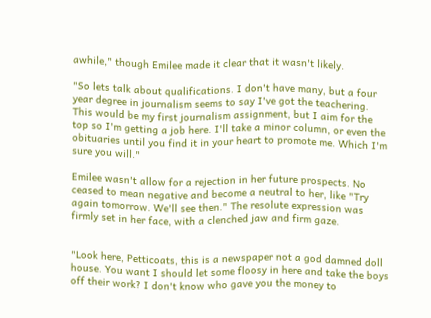awhile," though Emilee made it clear that it wasn't likely.

"So lets talk about qualifications. I don't have many, but a four year degree in journalism seems to say I've got the teachering. This would be my first journalism assignment, but I aim for the top so I'm getting a job here. I'll take a minor column, or even the obituaries until you find it in your heart to promote me. Which I'm sure you will."

Emilee wasn't allow for a rejection in her future prospects. No ceased to mean negative and become a neutral to her, like "Try again tomorrow. We'll see then." The resolute expression was firmly set in her face, with a clenched jaw and firm gaze.


"Look here, Petticoats, this is a newspaper not a god damned doll house. You want I should let some floosy in here and take the boys off their work? I don't know who gave you the money to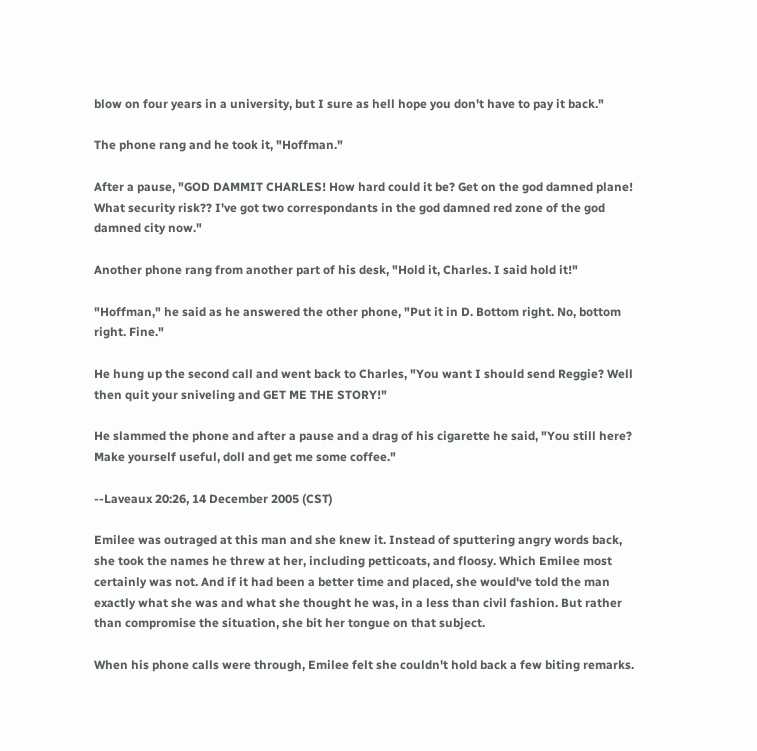blow on four years in a university, but I sure as hell hope you don't have to pay it back."

The phone rang and he took it, "Hoffman."

After a pause, "GOD DAMMIT CHARLES! How hard could it be? Get on the god damned plane! What security risk?? I've got two correspondants in the god damned red zone of the god damned city now."

Another phone rang from another part of his desk, "Hold it, Charles. I said hold it!"

"Hoffman," he said as he answered the other phone, "Put it in D. Bottom right. No, bottom right. Fine."

He hung up the second call and went back to Charles, "You want I should send Reggie? Well then quit your sniveling and GET ME THE STORY!"

He slammed the phone and after a pause and a drag of his cigarette he said, "You still here? Make yourself useful, doll and get me some coffee."

--Laveaux 20:26, 14 December 2005 (CST)

Emilee was outraged at this man and she knew it. Instead of sputtering angry words back, she took the names he threw at her, including petticoats, and floosy. Which Emilee most certainly was not. And if it had been a better time and placed, she would've told the man exactly what she was and what she thought he was, in a less than civil fashion. But rather than compromise the situation, she bit her tongue on that subject.

When his phone calls were through, Emilee felt she couldn't hold back a few biting remarks.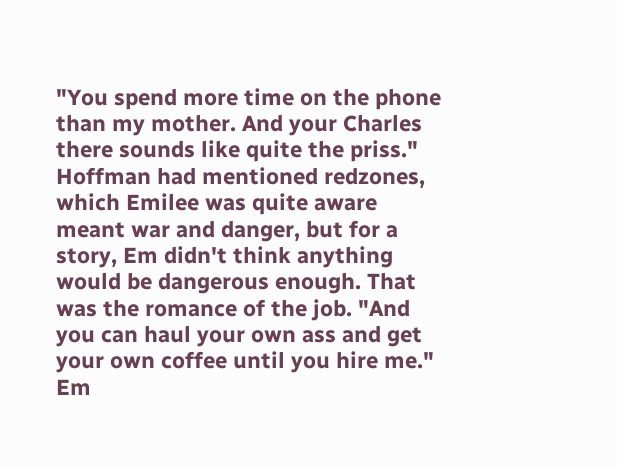"You spend more time on the phone than my mother. And your Charles there sounds like quite the priss." Hoffman had mentioned redzones, which Emilee was quite aware meant war and danger, but for a story, Em didn't think anything would be dangerous enough. That was the romance of the job. "And you can haul your own ass and get your own coffee until you hire me." Em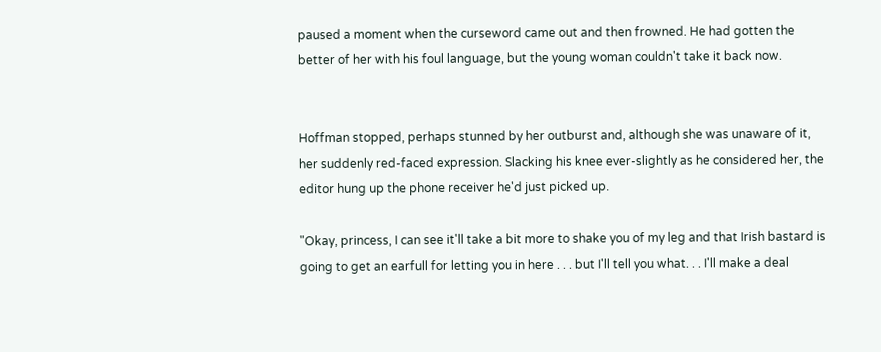paused a moment when the curseword came out and then frowned. He had gotten the better of her with his foul language, but the young woman couldn't take it back now.


Hoffman stopped, perhaps stunned by her outburst and, although she was unaware of it, her suddenly red-faced expression. Slacking his knee ever-slightly as he considered her, the editor hung up the phone receiver he'd just picked up.

"Okay, princess, I can see it'll take a bit more to shake you of my leg and that Irish bastard is going to get an earfull for letting you in here . . . but I'll tell you what. . . I'll make a deal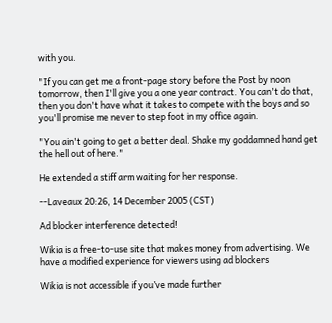with you.

"If you can get me a front-page story before the Post by noon tomorrow, then I'll give you a one year contract. You can't do that, then you don't have what it takes to compete with the boys and so you'll promise me never to step foot in my office again.

"You ain't going to get a better deal. Shake my goddamned hand get the hell out of here."

He extended a stiff arm waiting for her response.

--Laveaux 20:26, 14 December 2005 (CST)

Ad blocker interference detected!

Wikia is a free-to-use site that makes money from advertising. We have a modified experience for viewers using ad blockers

Wikia is not accessible if you’ve made further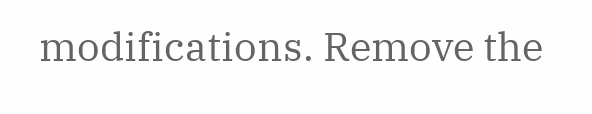modifications. Remove the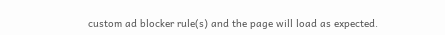custom ad blocker rule(s) and the page will load as expected.